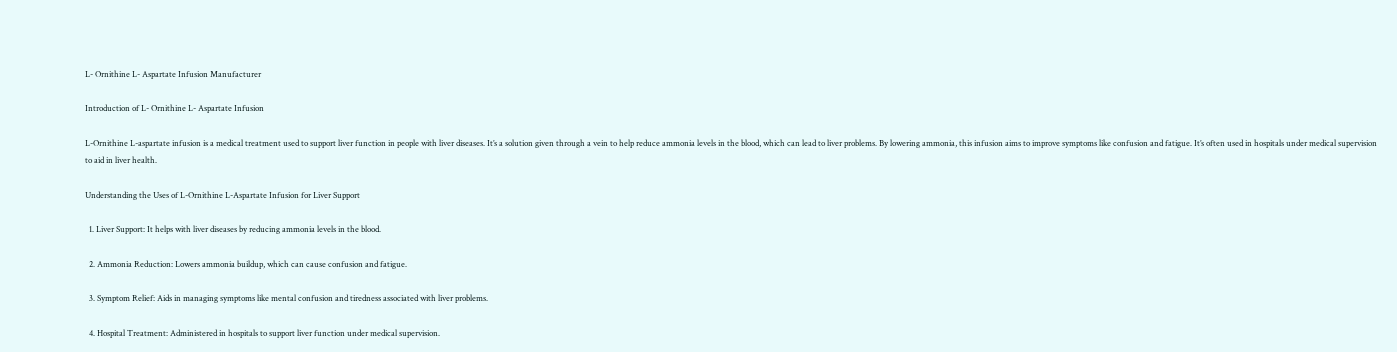L- Ornithine L- Aspartate Infusion Manufacturer

Introduction of L- Ornithine L- Aspartate Infusion

L-Ornithine L-aspartate infusion is a medical treatment used to support liver function in people with liver diseases. It’s a solution given through a vein to help reduce ammonia levels in the blood, which can lead to liver problems. By lowering ammonia, this infusion aims to improve symptoms like confusion and fatigue. It’s often used in hospitals under medical supervision to aid in liver health.

Understanding the Uses of L-Ornithine L-Aspartate Infusion for Liver Support

  1. Liver Support: It helps with liver diseases by reducing ammonia levels in the blood.

  2. Ammonia Reduction: Lowers ammonia buildup, which can cause confusion and fatigue.

  3. Symptom Relief: Aids in managing symptoms like mental confusion and tiredness associated with liver problems.

  4. Hospital Treatment: Administered in hospitals to support liver function under medical supervision.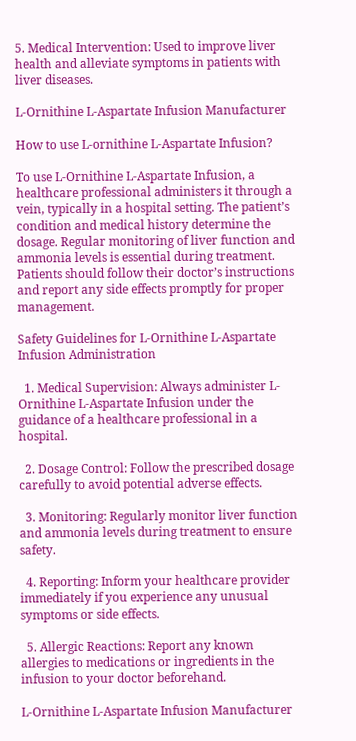5. Medical Intervention: Used to improve liver health and alleviate symptoms in patients with liver diseases.

L-Ornithine L-Aspartate Infusion Manufacturer

How to use L-ornithine L-Aspartate Infusion?

To use L-Ornithine L-Aspartate Infusion, a healthcare professional administers it through a vein, typically in a hospital setting. The patient’s condition and medical history determine the dosage. Regular monitoring of liver function and ammonia levels is essential during treatment. Patients should follow their doctor’s instructions and report any side effects promptly for proper management.

Safety Guidelines for L-Ornithine L-Aspartate Infusion Administration

  1. Medical Supervision: Always administer L-Ornithine L-Aspartate Infusion under the guidance of a healthcare professional in a hospital.

  2. Dosage Control: Follow the prescribed dosage carefully to avoid potential adverse effects.

  3. Monitoring: Regularly monitor liver function and ammonia levels during treatment to ensure safety.

  4. Reporting: Inform your healthcare provider immediately if you experience any unusual symptoms or side effects.

  5. Allergic Reactions: Report any known allergies to medications or ingredients in the infusion to your doctor beforehand.

L-Ornithine L-Aspartate Infusion Manufacturer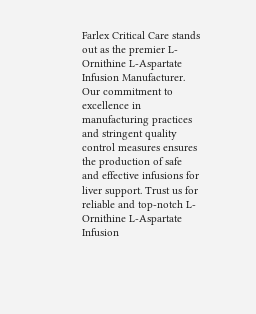Farlex Critical Care stands out as the premier L-Ornithine L-Aspartate Infusion Manufacturer. Our commitment to excellence in manufacturing practices and stringent quality control measures ensures the production of safe and effective infusions for liver support. Trust us for reliable and top-notch L-Ornithine L-Aspartate Infusion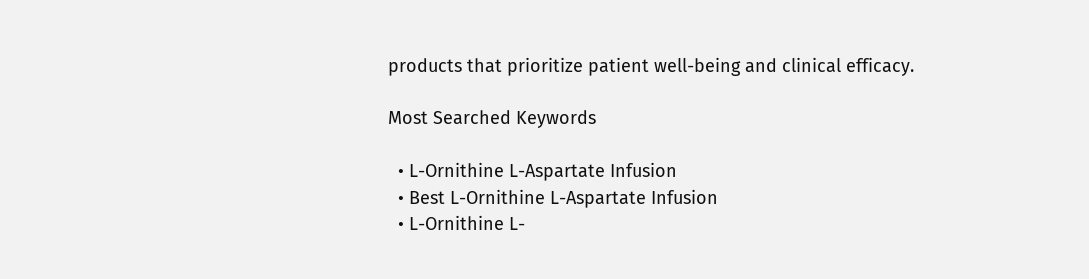products that prioritize patient well-being and clinical efficacy.

Most Searched Keywords

  • L-Ornithine L-Aspartate Infusion
  • Best L-Ornithine L-Aspartate Infusion
  • L-Ornithine L-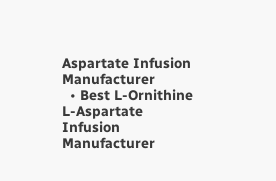Aspartate Infusion Manufacturer
  • Best L-Ornithine L-Aspartate Infusion Manufacturer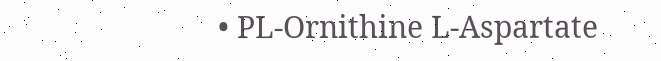• PL-Ornithine L-Aspartate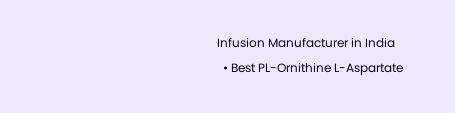Infusion Manufacturer in India
  • Best PL-Ornithine L-Aspartate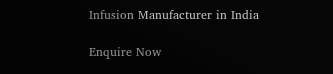Infusion Manufacturer in India

Enquire Now